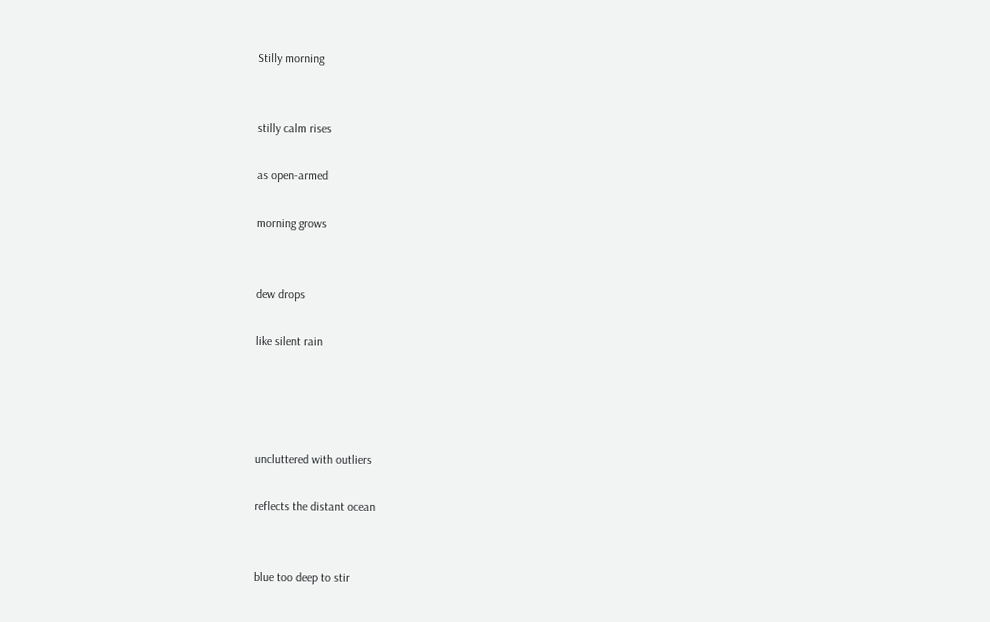Stilly morning


stilly calm rises

as open-armed

morning grows


dew drops

like silent rain




uncluttered with outliers

reflects the distant ocean


blue too deep to stir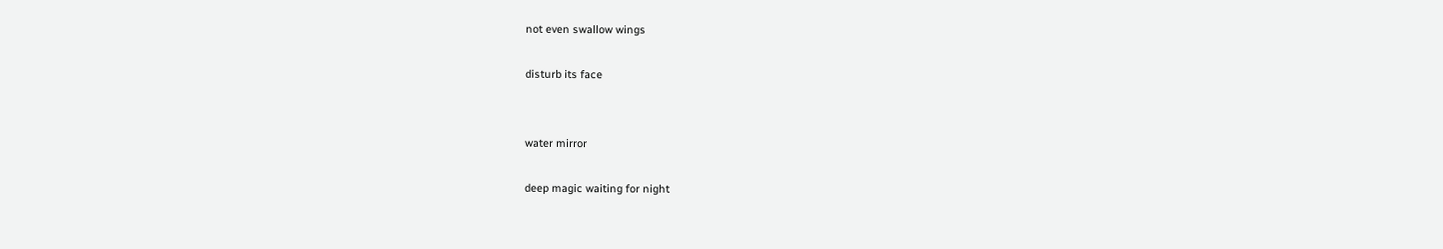not even swallow wings

disturb its face


water mirror

deep magic waiting for night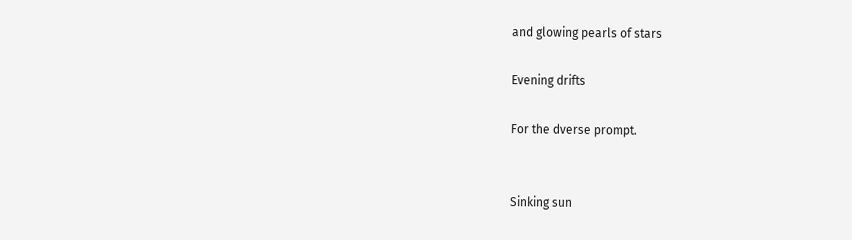and glowing pearls of stars

Evening drifts

For the dverse prompt.


Sinking sun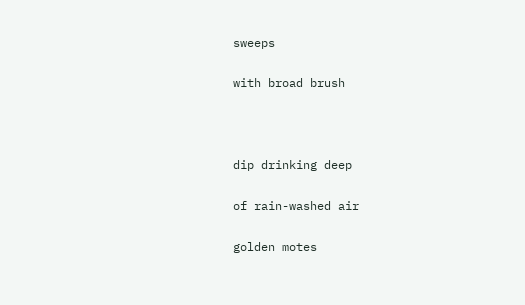sweeps

with broad brush



dip drinking deep

of rain-washed air

golden motes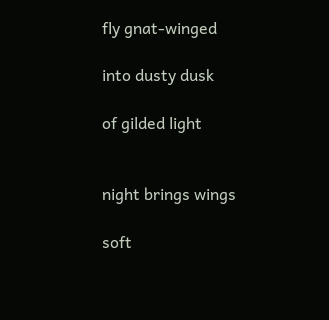fly gnat-winged

into dusty dusk

of gilded light


night brings wings

soft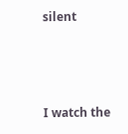silent



I watch the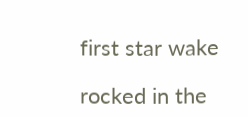first star wake

rocked in the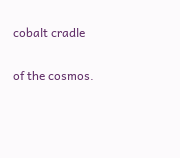cobalt cradle

of the cosmos.